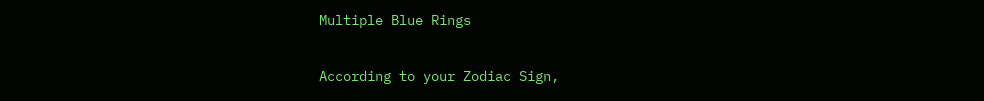Multiple Blue Rings

According to your Zodiac Sign,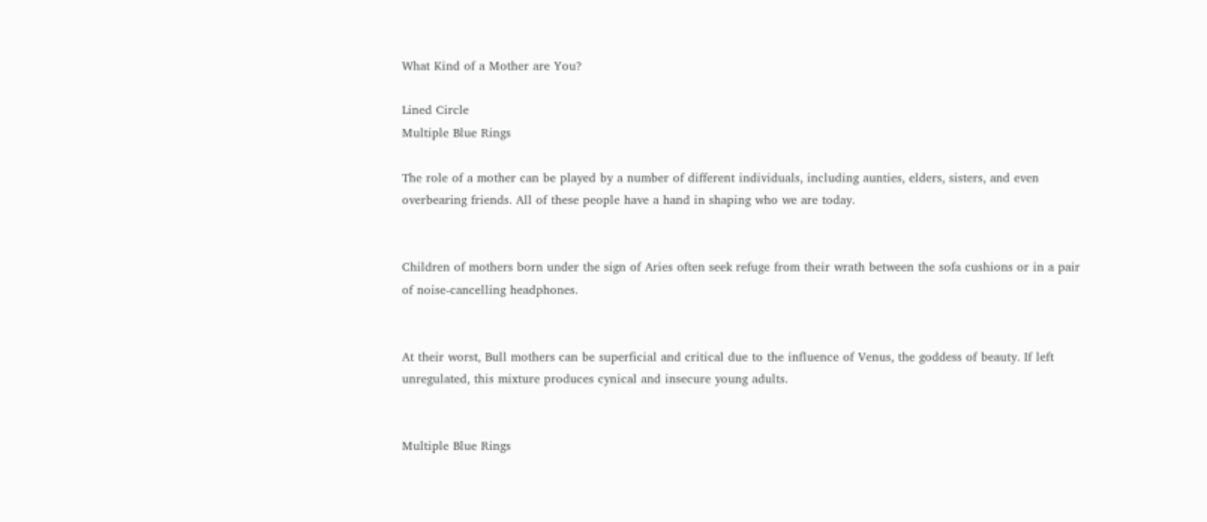What Kind of a Mother are You?

Lined Circle
Multiple Blue Rings

The role of a mother can be played by a number of different individuals, including aunties, elders, sisters, and even overbearing friends. All of these people have a hand in shaping who we are today.


Children of mothers born under the sign of Aries often seek refuge from their wrath between the sofa cushions or in a pair of noise-cancelling headphones.


At their worst, Bull mothers can be superficial and critical due to the influence of Venus, the goddess of beauty. If left unregulated, this mixture produces cynical and insecure young adults.


Multiple Blue Rings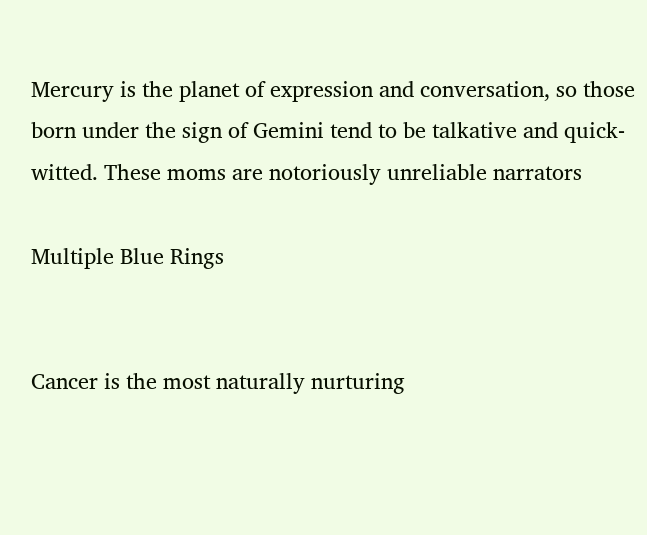Mercury is the planet of expression and conversation, so those born under the sign of Gemini tend to be talkative and quick-witted. These moms are notoriously unreliable narrators

Multiple Blue Rings


Cancer is the most naturally nurturing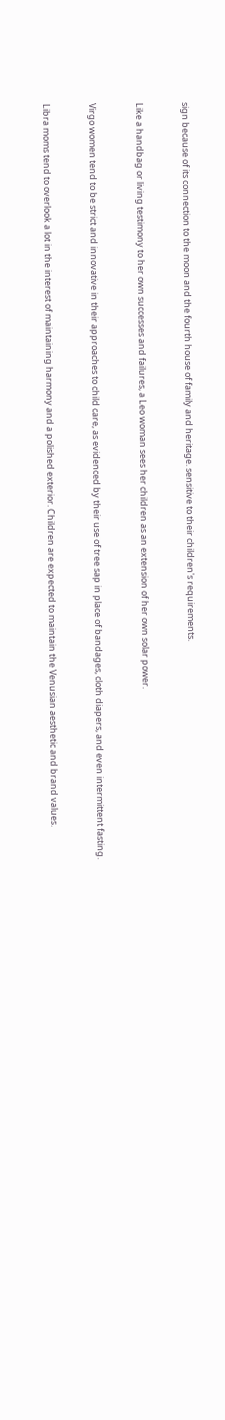sign because of its connection to the moon and the fourth house of family and heritage. sensitive to their children's requirements.


Like a handbag or living testimony to her own successes and failures, a Leo woman sees her children as an extension of her own solar power.


Virgo women tend to be strict and innovative in their approaches to child care, as evidenced by their use of tree sap in place of bandages, cloth diapers, and even intermittent fasting.


Libra moms tend to overlook a lot in the interest of maintaining harmony and a polished exterior. Children are expected to maintain the Venusian aesthetic and brand values.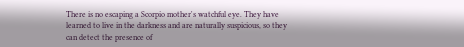There is no escaping a Scorpio mother's watchful eye. They have learned to live in the darkness and are naturally suspicious, so they can detect the presence of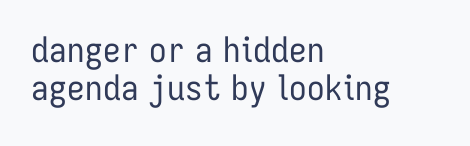danger or a hidden agenda just by looking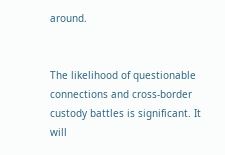around.


The likelihood of questionable connections and cross-border custody battles is significant. It will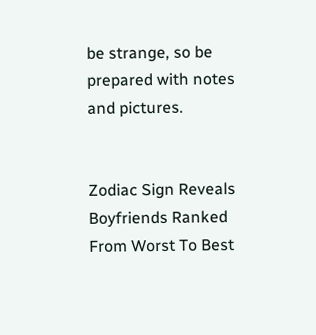be strange, so be prepared with notes and pictures.


Zodiac Sign Reveals Boyfriends Ranked From Worst To Best